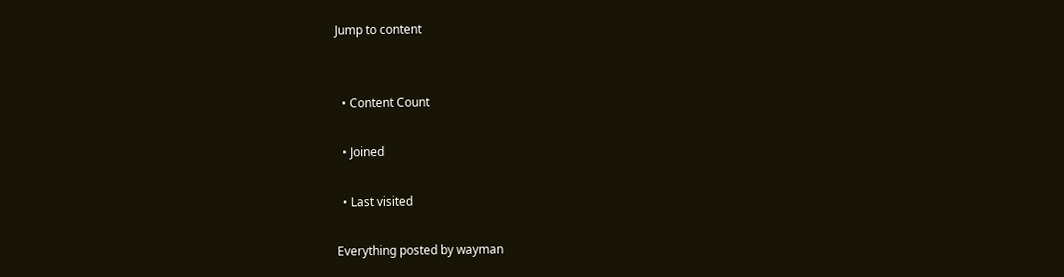Jump to content


  • Content Count

  • Joined

  • Last visited

Everything posted by wayman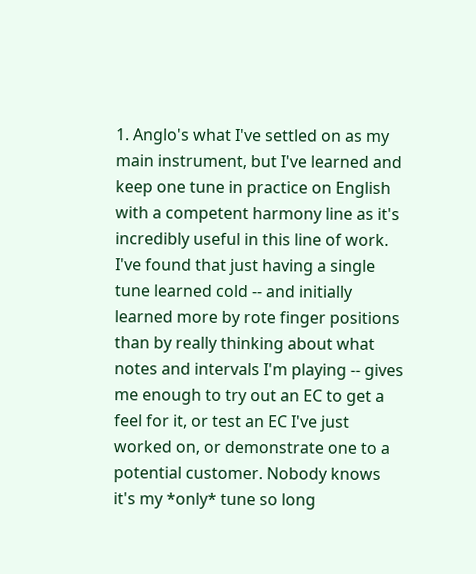1. Anglo's what I've settled on as my main instrument, but I've learned and keep one tune in practice on English with a competent harmony line as it's incredibly useful in this line of work. I've found that just having a single tune learned cold -- and initially learned more by rote finger positions than by really thinking about what notes and intervals I'm playing -- gives me enough to try out an EC to get a feel for it, or test an EC I've just worked on, or demonstrate one to a potential customer. Nobody knows it's my *only* tune so long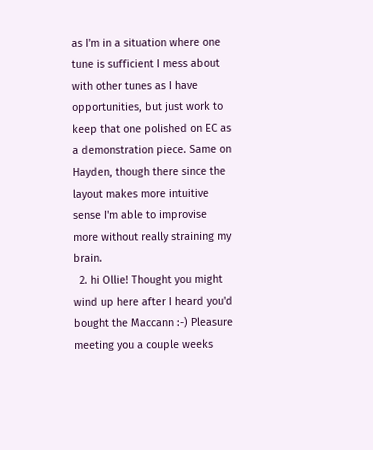as I'm in a situation where one tune is sufficient I mess about with other tunes as I have opportunities, but just work to keep that one polished on EC as a demonstration piece. Same on Hayden, though there since the layout makes more intuitive sense I'm able to improvise more without really straining my brain.
  2. hi Ollie! Thought you might wind up here after I heard you'd bought the Maccann :-) Pleasure meeting you a couple weeks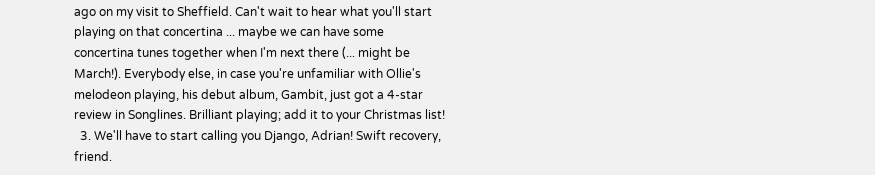ago on my visit to Sheffield. Can't wait to hear what you'll start playing on that concertina ... maybe we can have some concertina tunes together when I'm next there (... might be March!). Everybody else, in case you're unfamiliar with Ollie's melodeon playing, his debut album, Gambit, just got a 4-star review in Songlines. Brilliant playing; add it to your Christmas list!
  3. We'll have to start calling you Django, Adrian! Swift recovery, friend.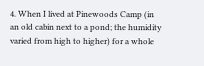4. When I lived at Pinewoods Camp (in an old cabin next to a pond; the humidity varied from high to higher) for a whole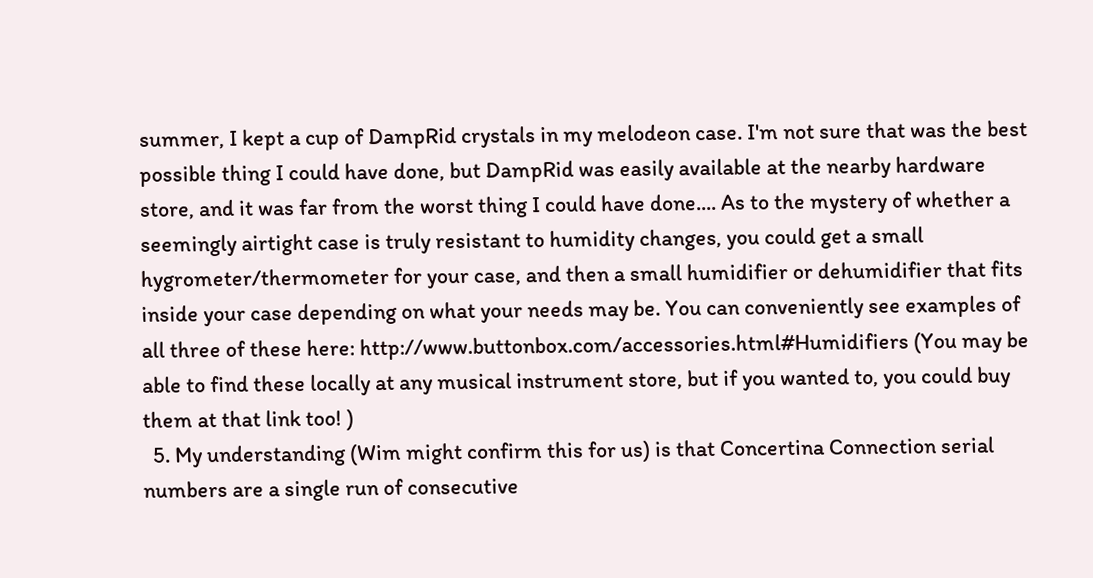summer, I kept a cup of DampRid crystals in my melodeon case. I'm not sure that was the best possible thing I could have done, but DampRid was easily available at the nearby hardware store, and it was far from the worst thing I could have done.... As to the mystery of whether a seemingly airtight case is truly resistant to humidity changes, you could get a small hygrometer/thermometer for your case, and then a small humidifier or dehumidifier that fits inside your case depending on what your needs may be. You can conveniently see examples of all three of these here: http://www.buttonbox.com/accessories.html#Humidifiers (You may be able to find these locally at any musical instrument store, but if you wanted to, you could buy them at that link too! )
  5. My understanding (Wim might confirm this for us) is that Concertina Connection serial numbers are a single run of consecutive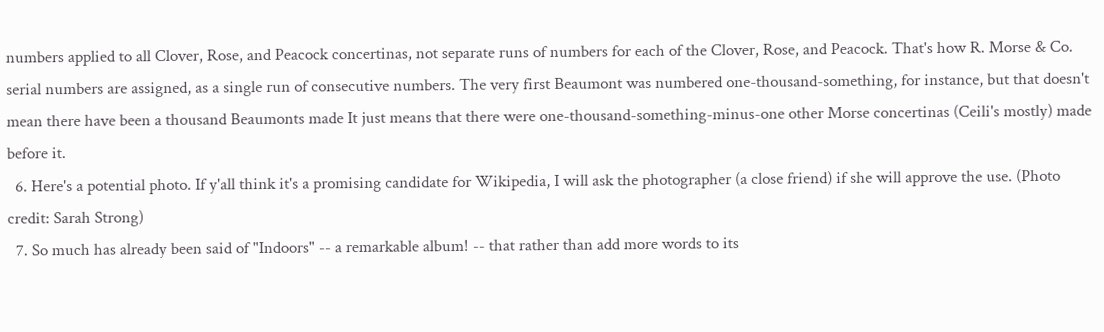numbers applied to all Clover, Rose, and Peacock concertinas, not separate runs of numbers for each of the Clover, Rose, and Peacock. That's how R. Morse & Co. serial numbers are assigned, as a single run of consecutive numbers. The very first Beaumont was numbered one-thousand-something, for instance, but that doesn't mean there have been a thousand Beaumonts made It just means that there were one-thousand-something-minus-one other Morse concertinas (Ceili's mostly) made before it.
  6. Here's a potential photo. If y'all think it's a promising candidate for Wikipedia, I will ask the photographer (a close friend) if she will approve the use. (Photo credit: Sarah Strong)
  7. So much has already been said of "Indoors" -- a remarkable album! -- that rather than add more words to its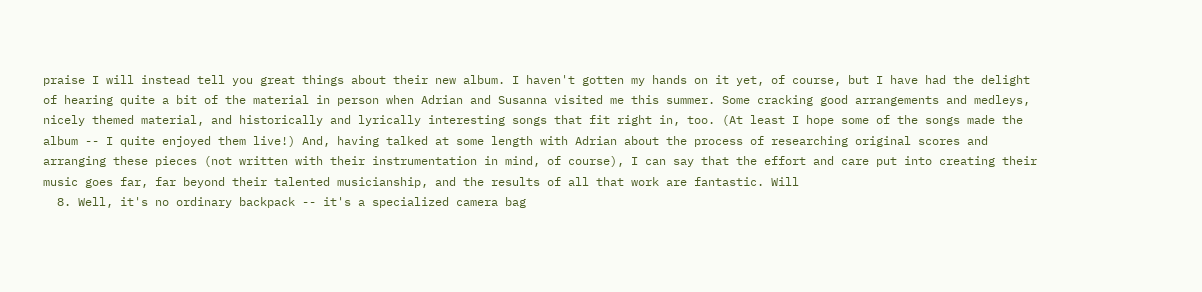praise I will instead tell you great things about their new album. I haven't gotten my hands on it yet, of course, but I have had the delight of hearing quite a bit of the material in person when Adrian and Susanna visited me this summer. Some cracking good arrangements and medleys, nicely themed material, and historically and lyrically interesting songs that fit right in, too. (At least I hope some of the songs made the album -- I quite enjoyed them live!) And, having talked at some length with Adrian about the process of researching original scores and arranging these pieces (not written with their instrumentation in mind, of course), I can say that the effort and care put into creating their music goes far, far beyond their talented musicianship, and the results of all that work are fantastic. Will
  8. Well, it's no ordinary backpack -- it's a specialized camera bag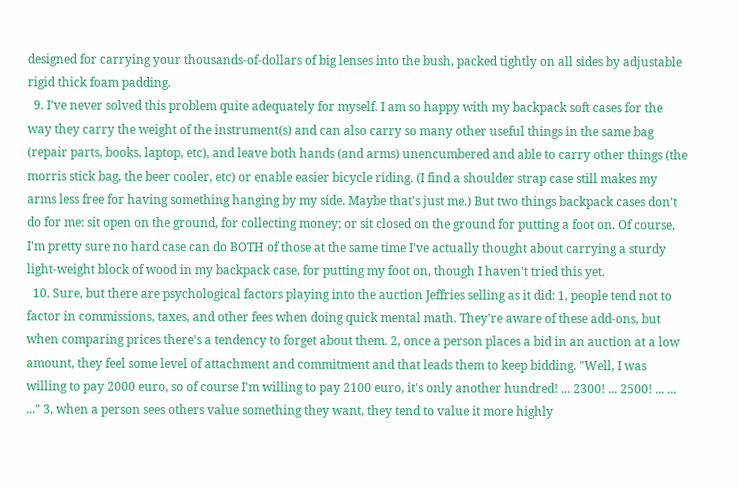designed for carrying your thousands-of-dollars of big lenses into the bush, packed tightly on all sides by adjustable rigid thick foam padding.
  9. I've never solved this problem quite adequately for myself. I am so happy with my backpack soft cases for the way they carry the weight of the instrument(s) and can also carry so many other useful things in the same bag (repair parts, books, laptop, etc), and leave both hands (and arms) unencumbered and able to carry other things (the morris stick bag, the beer cooler, etc) or enable easier bicycle riding. (I find a shoulder strap case still makes my arms less free for having something hanging by my side. Maybe that's just me.) But two things backpack cases don't do for me: sit open on the ground, for collecting money; or sit closed on the ground for putting a foot on. Of course, I'm pretty sure no hard case can do BOTH of those at the same time I've actually thought about carrying a sturdy light-weight block of wood in my backpack case, for putting my foot on, though I haven't tried this yet.
  10. Sure, but there are psychological factors playing into the auction Jeffries selling as it did: 1, people tend not to factor in commissions, taxes, and other fees when doing quick mental math. They're aware of these add-ons, but when comparing prices there's a tendency to forget about them. 2, once a person places a bid in an auction at a low amount, they feel some level of attachment and commitment and that leads them to keep bidding. "Well, I was willing to pay 2000 euro, so of course I'm willing to pay 2100 euro, it's only another hundred! ... 2300! ... 2500! ... ... ..." 3, when a person sees others value something they want, they tend to value it more highly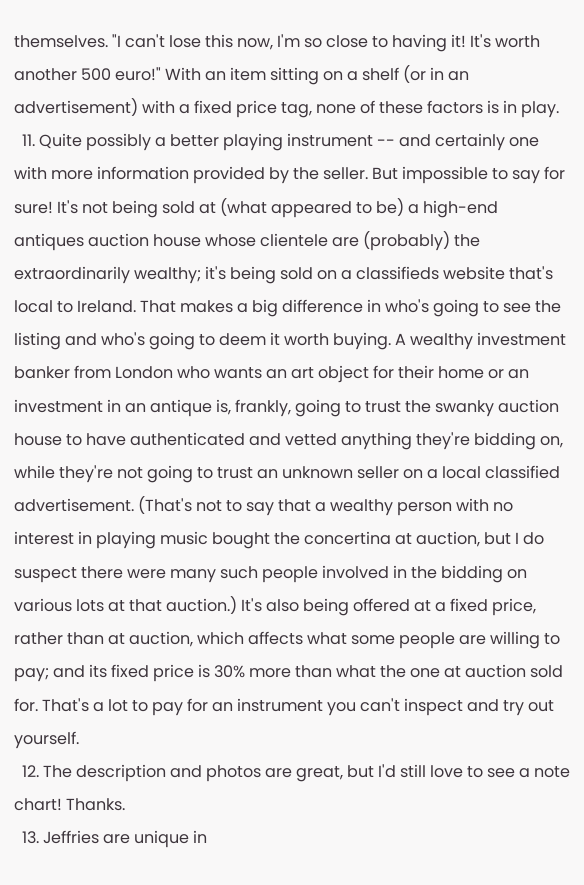themselves. "I can't lose this now, I'm so close to having it! It's worth another 500 euro!" With an item sitting on a shelf (or in an advertisement) with a fixed price tag, none of these factors is in play.
  11. Quite possibly a better playing instrument -- and certainly one with more information provided by the seller. But impossible to say for sure! It's not being sold at (what appeared to be) a high-end antiques auction house whose clientele are (probably) the extraordinarily wealthy; it's being sold on a classifieds website that's local to Ireland. That makes a big difference in who's going to see the listing and who's going to deem it worth buying. A wealthy investment banker from London who wants an art object for their home or an investment in an antique is, frankly, going to trust the swanky auction house to have authenticated and vetted anything they're bidding on, while they're not going to trust an unknown seller on a local classified advertisement. (That's not to say that a wealthy person with no interest in playing music bought the concertina at auction, but I do suspect there were many such people involved in the bidding on various lots at that auction.) It's also being offered at a fixed price, rather than at auction, which affects what some people are willing to pay; and its fixed price is 30% more than what the one at auction sold for. That's a lot to pay for an instrument you can't inspect and try out yourself.
  12. The description and photos are great, but I'd still love to see a note chart! Thanks.
  13. Jeffries are unique in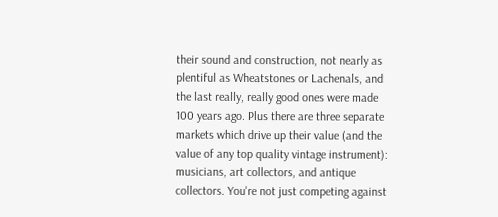their sound and construction, not nearly as plentiful as Wheatstones or Lachenals, and the last really, really good ones were made 100 years ago. Plus there are three separate markets which drive up their value (and the value of any top quality vintage instrument): musicians, art collectors, and antique collectors. You're not just competing against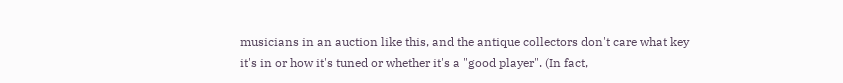musicians in an auction like this, and the antique collectors don't care what key it's in or how it's tuned or whether it's a "good player". (In fact,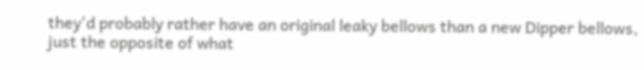they'd probably rather have an original leaky bellows than a new Dipper bellows, just the opposite of what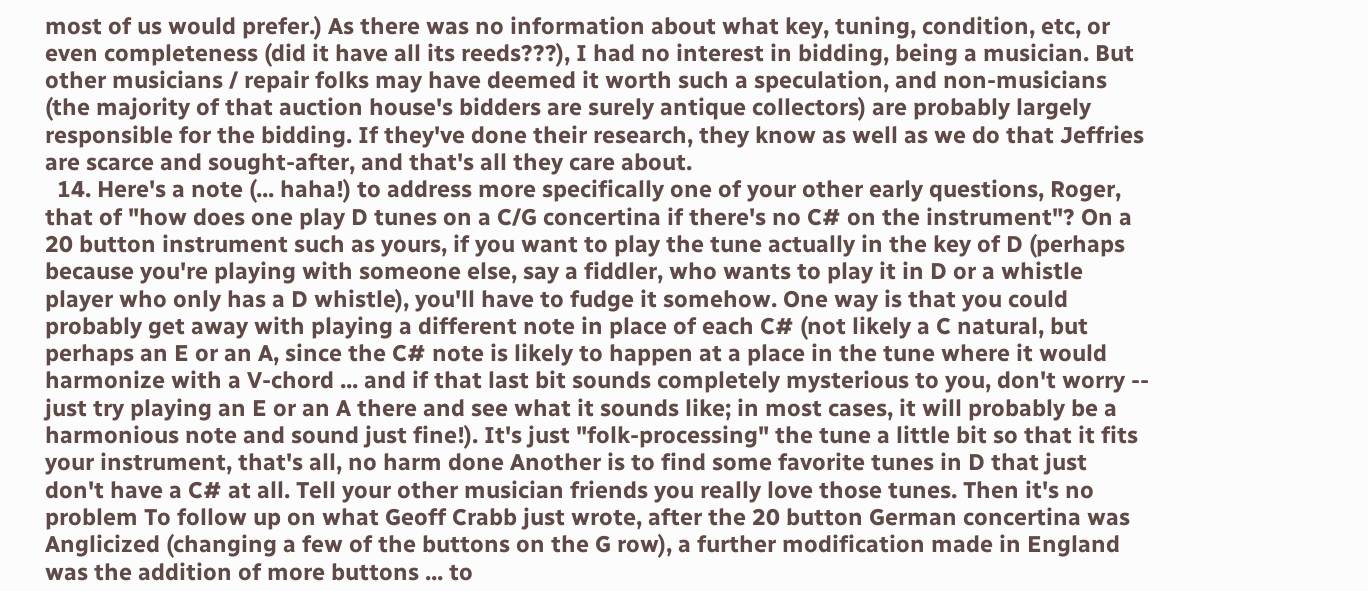most of us would prefer.) As there was no information about what key, tuning, condition, etc, or even completeness (did it have all its reeds???), I had no interest in bidding, being a musician. But other musicians / repair folks may have deemed it worth such a speculation, and non-musicians (the majority of that auction house's bidders are surely antique collectors) are probably largely responsible for the bidding. If they've done their research, they know as well as we do that Jeffries are scarce and sought-after, and that's all they care about.
  14. Here's a note (... haha!) to address more specifically one of your other early questions, Roger, that of "how does one play D tunes on a C/G concertina if there's no C# on the instrument"? On a 20 button instrument such as yours, if you want to play the tune actually in the key of D (perhaps because you're playing with someone else, say a fiddler, who wants to play it in D or a whistle player who only has a D whistle), you'll have to fudge it somehow. One way is that you could probably get away with playing a different note in place of each C# (not likely a C natural, but perhaps an E or an A, since the C# note is likely to happen at a place in the tune where it would harmonize with a V-chord ... and if that last bit sounds completely mysterious to you, don't worry -- just try playing an E or an A there and see what it sounds like; in most cases, it will probably be a harmonious note and sound just fine!). It's just "folk-processing" the tune a little bit so that it fits your instrument, that's all, no harm done Another is to find some favorite tunes in D that just don't have a C# at all. Tell your other musician friends you really love those tunes. Then it's no problem To follow up on what Geoff Crabb just wrote, after the 20 button German concertina was Anglicized (changing a few of the buttons on the G row), a further modification made in England was the addition of more buttons ... to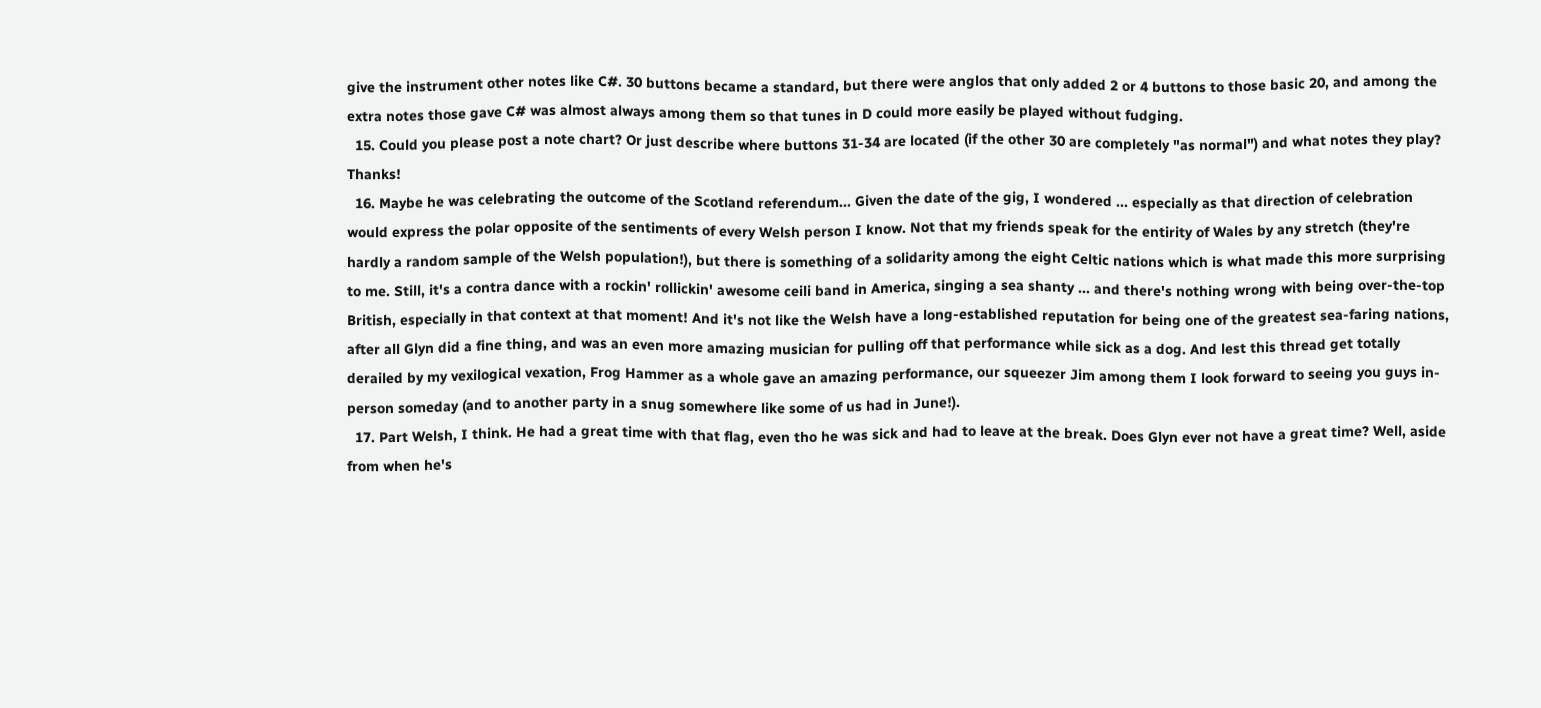give the instrument other notes like C#. 30 buttons became a standard, but there were anglos that only added 2 or 4 buttons to those basic 20, and among the extra notes those gave C# was almost always among them so that tunes in D could more easily be played without fudging.
  15. Could you please post a note chart? Or just describe where buttons 31-34 are located (if the other 30 are completely "as normal") and what notes they play? Thanks!
  16. Maybe he was celebrating the outcome of the Scotland referendum... Given the date of the gig, I wondered ... especially as that direction of celebration would express the polar opposite of the sentiments of every Welsh person I know. Not that my friends speak for the entirity of Wales by any stretch (they're hardly a random sample of the Welsh population!), but there is something of a solidarity among the eight Celtic nations which is what made this more surprising to me. Still, it's a contra dance with a rockin' rollickin' awesome ceili band in America, singing a sea shanty ... and there's nothing wrong with being over-the-top British, especially in that context at that moment! And it's not like the Welsh have a long-established reputation for being one of the greatest sea-faring nations, after all Glyn did a fine thing, and was an even more amazing musician for pulling off that performance while sick as a dog. And lest this thread get totally derailed by my vexilogical vexation, Frog Hammer as a whole gave an amazing performance, our squeezer Jim among them I look forward to seeing you guys in-person someday (and to another party in a snug somewhere like some of us had in June!).
  17. Part Welsh, I think. He had a great time with that flag, even tho he was sick and had to leave at the break. Does Glyn ever not have a great time? Well, aside from when he's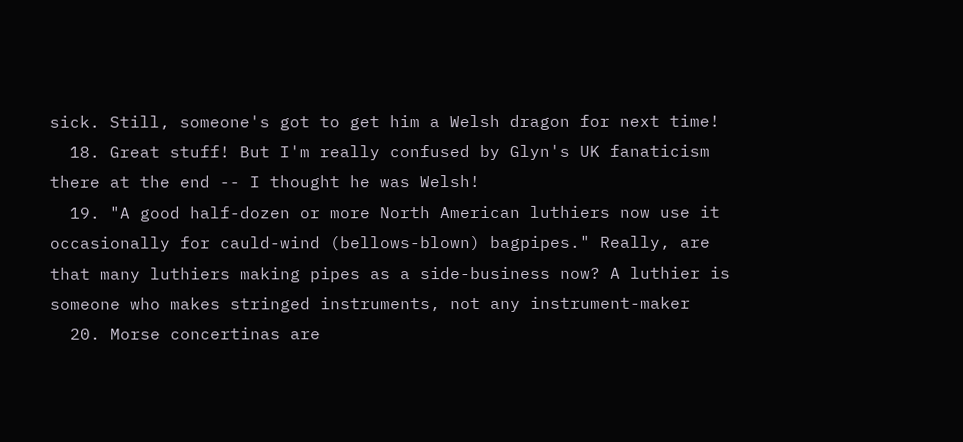sick. Still, someone's got to get him a Welsh dragon for next time!
  18. Great stuff! But I'm really confused by Glyn's UK fanaticism there at the end -- I thought he was Welsh!
  19. "A good half-dozen or more North American luthiers now use it occasionally for cauld-wind (bellows-blown) bagpipes." Really, are that many luthiers making pipes as a side-business now? A luthier is someone who makes stringed instruments, not any instrument-maker
  20. Morse concertinas are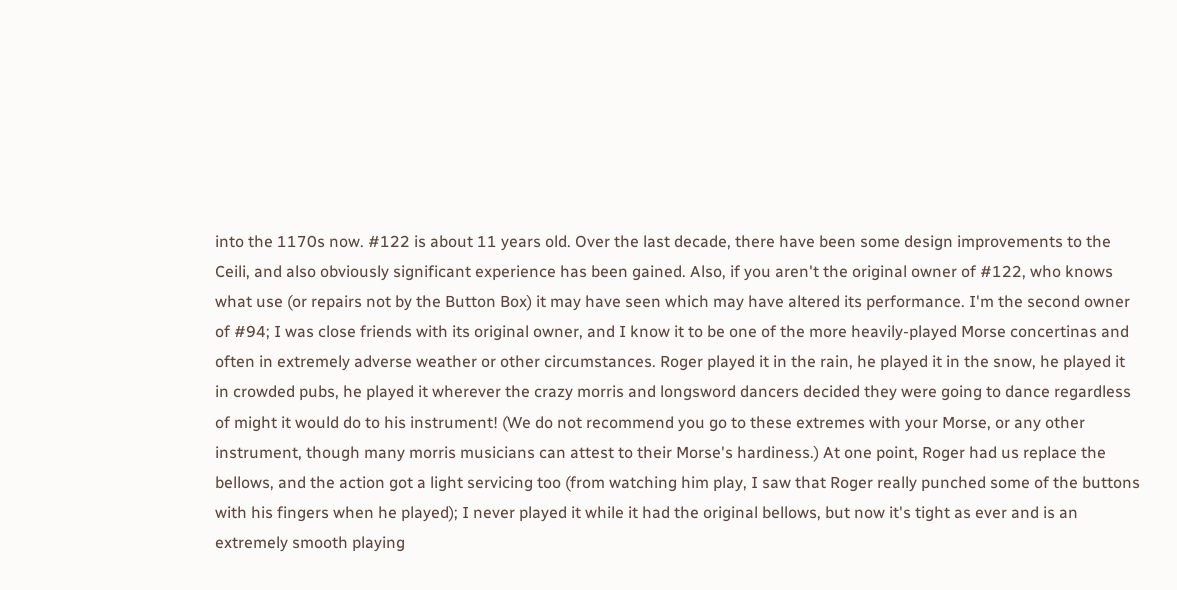into the 1170s now. #122 is about 11 years old. Over the last decade, there have been some design improvements to the Ceili, and also obviously significant experience has been gained. Also, if you aren't the original owner of #122, who knows what use (or repairs not by the Button Box) it may have seen which may have altered its performance. I'm the second owner of #94; I was close friends with its original owner, and I know it to be one of the more heavily-played Morse concertinas and often in extremely adverse weather or other circumstances. Roger played it in the rain, he played it in the snow, he played it in crowded pubs, he played it wherever the crazy morris and longsword dancers decided they were going to dance regardless of might it would do to his instrument! (We do not recommend you go to these extremes with your Morse, or any other instrument, though many morris musicians can attest to their Morse's hardiness.) At one point, Roger had us replace the bellows, and the action got a light servicing too (from watching him play, I saw that Roger really punched some of the buttons with his fingers when he played); I never played it while it had the original bellows, but now it's tight as ever and is an extremely smooth playing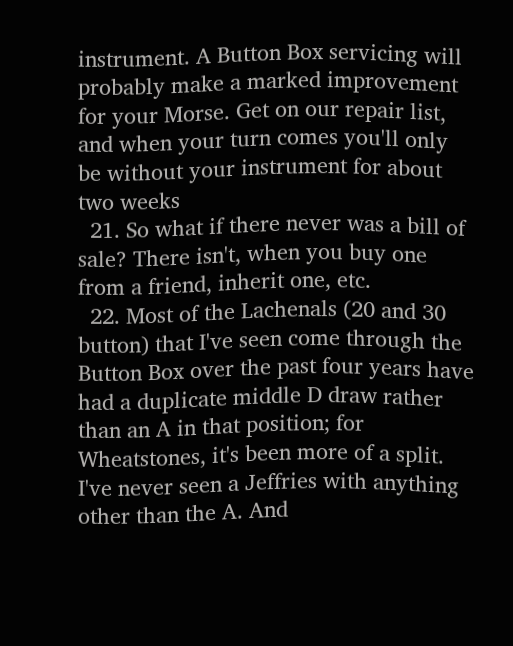instrument. A Button Box servicing will probably make a marked improvement for your Morse. Get on our repair list, and when your turn comes you'll only be without your instrument for about two weeks
  21. So what if there never was a bill of sale? There isn't, when you buy one from a friend, inherit one, etc.
  22. Most of the Lachenals (20 and 30 button) that I've seen come through the Button Box over the past four years have had a duplicate middle D draw rather than an A in that position; for Wheatstones, it's been more of a split. I've never seen a Jeffries with anything other than the A. And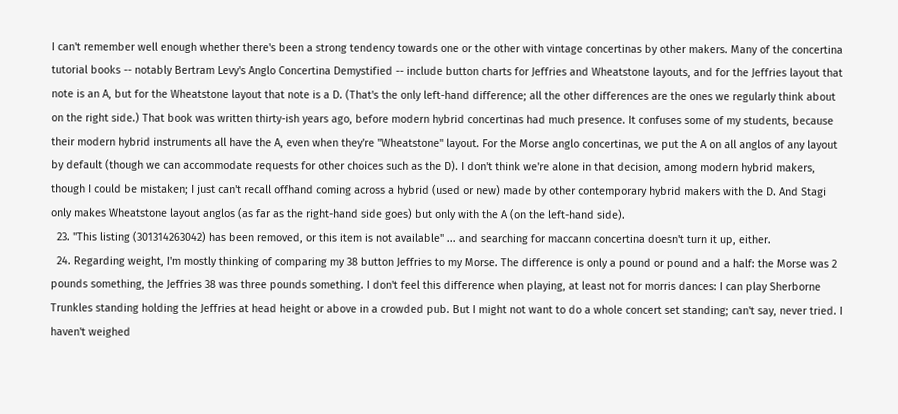I can't remember well enough whether there's been a strong tendency towards one or the other with vintage concertinas by other makers. Many of the concertina tutorial books -- notably Bertram Levy's Anglo Concertina Demystified -- include button charts for Jeffries and Wheatstone layouts, and for the Jeffries layout that note is an A, but for the Wheatstone layout that note is a D. (That's the only left-hand difference; all the other differences are the ones we regularly think about on the right side.) That book was written thirty-ish years ago, before modern hybrid concertinas had much presence. It confuses some of my students, because their modern hybrid instruments all have the A, even when they're "Wheatstone" layout. For the Morse anglo concertinas, we put the A on all anglos of any layout by default (though we can accommodate requests for other choices such as the D). I don't think we're alone in that decision, among modern hybrid makers, though I could be mistaken; I just can't recall offhand coming across a hybrid (used or new) made by other contemporary hybrid makers with the D. And Stagi only makes Wheatstone layout anglos (as far as the right-hand side goes) but only with the A (on the left-hand side).
  23. "This listing (301314263042) has been removed, or this item is not available" ... and searching for maccann concertina doesn't turn it up, either.
  24. Regarding weight, I'm mostly thinking of comparing my 38 button Jeffries to my Morse. The difference is only a pound or pound and a half: the Morse was 2 pounds something, the Jeffries 38 was three pounds something. I don't feel this difference when playing, at least not for morris dances: I can play Sherborne Trunkles standing holding the Jeffries at head height or above in a crowded pub. But I might not want to do a whole concert set standing; can't say, never tried. I haven't weighed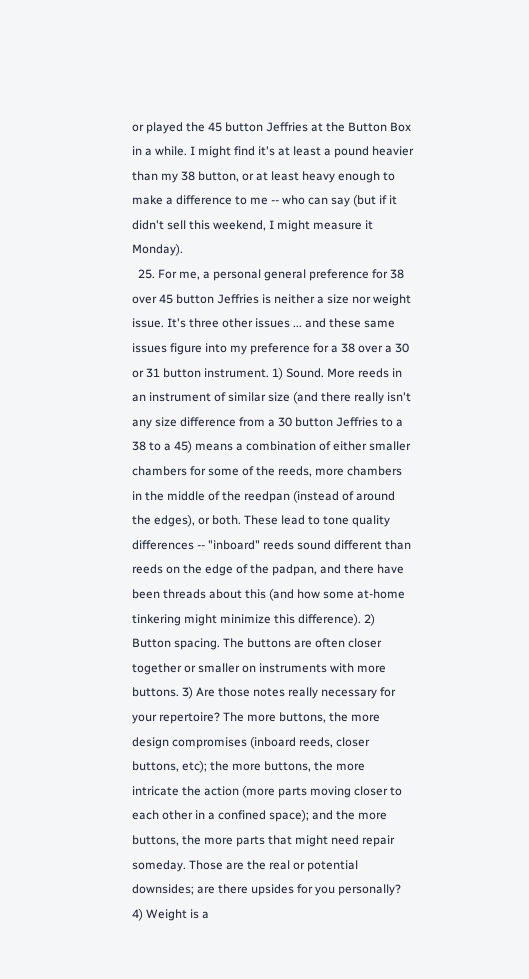or played the 45 button Jeffries at the Button Box in a while. I might find it's at least a pound heavier than my 38 button, or at least heavy enough to make a difference to me -- who can say (but if it didn't sell this weekend, I might measure it Monday).
  25. For me, a personal general preference for 38 over 45 button Jeffries is neither a size nor weight issue. It's three other issues ... and these same issues figure into my preference for a 38 over a 30 or 31 button instrument. 1) Sound. More reeds in an instrument of similar size (and there really isn't any size difference from a 30 button Jeffries to a 38 to a 45) means a combination of either smaller chambers for some of the reeds, more chambers in the middle of the reedpan (instead of around the edges), or both. These lead to tone quality differences -- "inboard" reeds sound different than reeds on the edge of the padpan, and there have been threads about this (and how some at-home tinkering might minimize this difference). 2) Button spacing. The buttons are often closer together or smaller on instruments with more buttons. 3) Are those notes really necessary for your repertoire? The more buttons, the more design compromises (inboard reeds, closer buttons, etc); the more buttons, the more intricate the action (more parts moving closer to each other in a confined space); and the more buttons, the more parts that might need repair someday. Those are the real or potential downsides; are there upsides for you personally? 4) Weight is a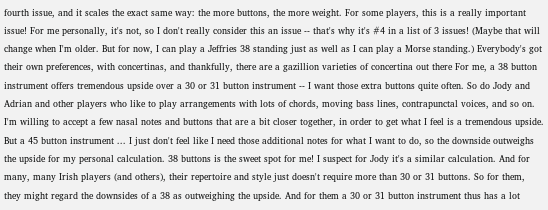fourth issue, and it scales the exact same way: the more buttons, the more weight. For some players, this is a really important issue! For me personally, it's not, so I don't really consider this an issue -- that's why it's #4 in a list of 3 issues! (Maybe that will change when I'm older. But for now, I can play a Jeffries 38 standing just as well as I can play a Morse standing.) Everybody's got their own preferences, with concertinas, and thankfully, there are a gazillion varieties of concertina out there For me, a 38 button instrument offers tremendous upside over a 30 or 31 button instrument -- I want those extra buttons quite often. So do Jody and Adrian and other players who like to play arrangements with lots of chords, moving bass lines, contrapunctal voices, and so on. I'm willing to accept a few nasal notes and buttons that are a bit closer together, in order to get what I feel is a tremendous upside. But a 45 button instrument ... I just don't feel like I need those additional notes for what I want to do, so the downside outweighs the upside for my personal calculation. 38 buttons is the sweet spot for me! I suspect for Jody it's a similar calculation. And for many, many Irish players (and others), their repertoire and style just doesn't require more than 30 or 31 buttons. So for them, they might regard the downsides of a 38 as outweighing the upside. And for them a 30 or 31 button instrument thus has a lot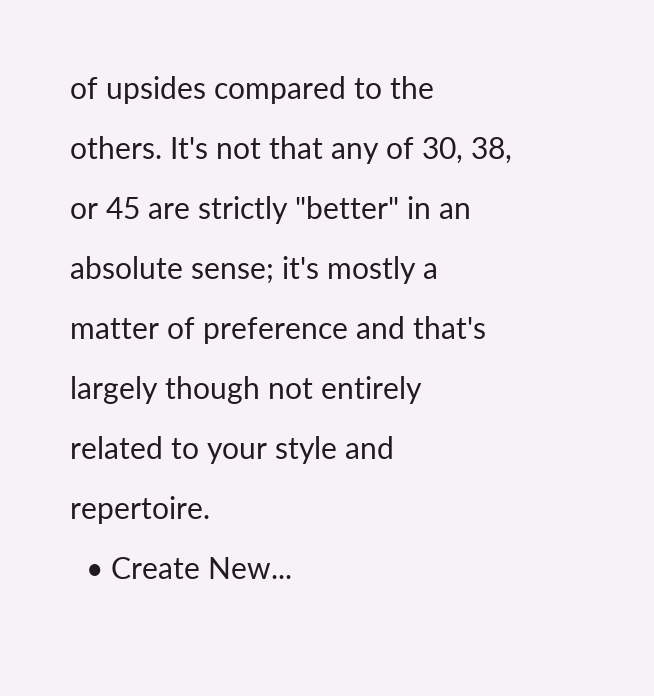of upsides compared to the others. It's not that any of 30, 38, or 45 are strictly "better" in an absolute sense; it's mostly a matter of preference and that's largely though not entirely related to your style and repertoire.
  • Create New...